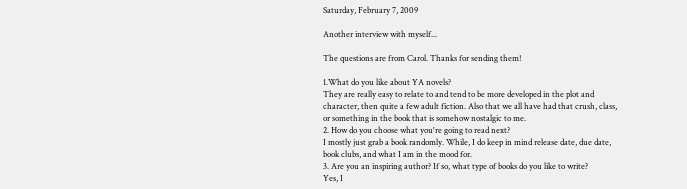Saturday, February 7, 2009

Another interview with myself...

The questions are from Carol. Thanks for sending them!

1.What do you like about YA novels?
They are really easy to relate to and tend to be more developed in the plot and character, then quite a few adult fiction. Also that we all have had that crush, class, or something in the book that is somehow nostalgic to me.
2. How do you choose what you're going to read next?
I mostly just grab a book randomly. While, I do keep in mind release date, due date, book clubs, and what I am in the mood for.
3. Are you an inspiring author? If so, what type of books do you like to write?
Yes, I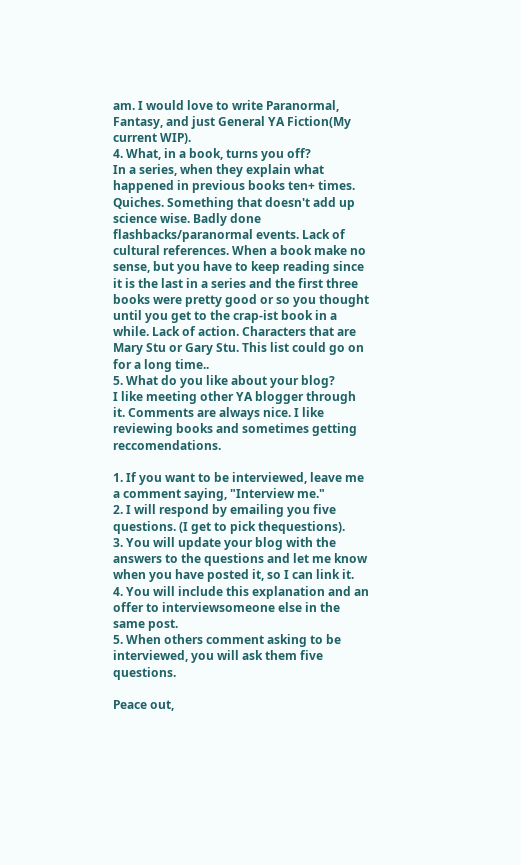am. I would love to write Paranormal, Fantasy, and just General YA Fiction(My current WIP).
4. What, in a book, turns you off?
In a series, when they explain what happened in previous books ten+ times. Quiches. Something that doesn't add up science wise. Badly done flashbacks/paranormal events. Lack of cultural references. When a book make no sense, but you have to keep reading since it is the last in a series and the first three books were pretty good or so you thought until you get to the crap-ist book in a while. Lack of action. Characters that are Mary Stu or Gary Stu. This list could go on for a long time..
5. What do you like about your blog?
I like meeting other YA blogger through it. Comments are always nice. I like reviewing books and sometimes getting reccomendations.

1. If you want to be interviewed, leave me a comment saying, "Interview me."
2. I will respond by emailing you five questions. (I get to pick thequestions).
3. You will update your blog with the answers to the questions and let me know when you have posted it, so I can link it.
4. You will include this explanation and an offer to interviewsomeone else in the same post.
5. When others comment asking to be interviewed, you will ask them five questions.

Peace out,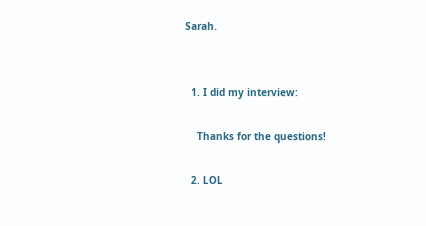Sarah.


  1. I did my interview:

    Thanks for the questions!

  2. LOL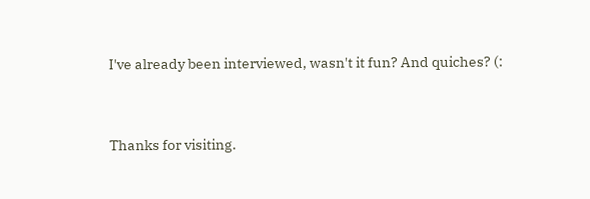I've already been interviewed, wasn't it fun? And quiches? (:


Thanks for visiting.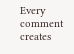Every comment creates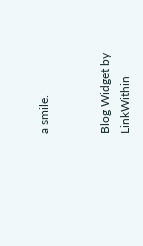a smile.


Blog Widget by LinkWithin